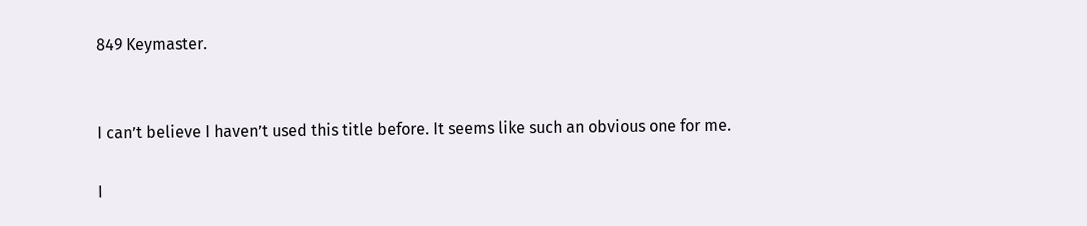849 Keymaster.


I can’t believe I haven’t used this title before. It seems like such an obvious one for me.

I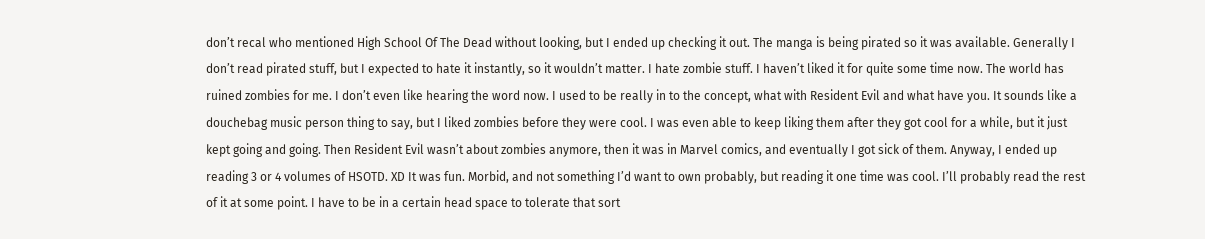don’t recal who mentioned High School Of The Dead without looking, but I ended up checking it out. The manga is being pirated so it was available. Generally I don’t read pirated stuff, but I expected to hate it instantly, so it wouldn’t matter. I hate zombie stuff. I haven’t liked it for quite some time now. The world has ruined zombies for me. I don’t even like hearing the word now. I used to be really in to the concept, what with Resident Evil and what have you. It sounds like a douchebag music person thing to say, but I liked zombies before they were cool. I was even able to keep liking them after they got cool for a while, but it just kept going and going. Then Resident Evil wasn’t about zombies anymore, then it was in Marvel comics, and eventually I got sick of them. Anyway, I ended up reading 3 or 4 volumes of HSOTD. XD It was fun. Morbid, and not something I’d want to own probably, but reading it one time was cool. I’ll probably read the rest of it at some point. I have to be in a certain head space to tolerate that sort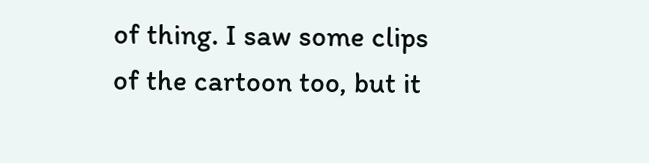of thing. I saw some clips of the cartoon too, but it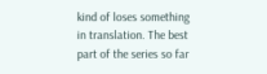kind of loses something in translation. The best part of the series so far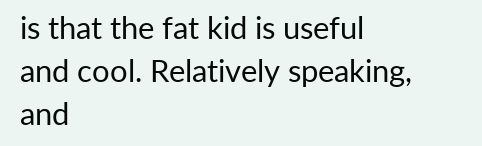is that the fat kid is useful and cool. Relatively speaking, and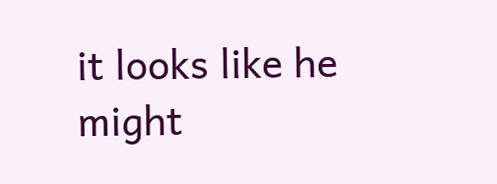it looks like he might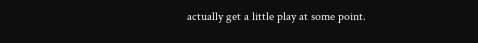actually get a little play at some point.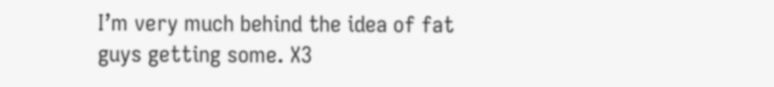I’m very much behind the idea of fat guys getting some. X3